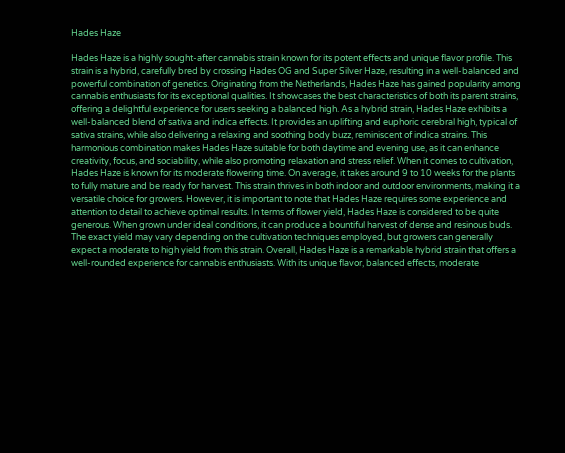Hades Haze

Hades Haze is a highly sought-after cannabis strain known for its potent effects and unique flavor profile. This strain is a hybrid, carefully bred by crossing Hades OG and Super Silver Haze, resulting in a well-balanced and powerful combination of genetics. Originating from the Netherlands, Hades Haze has gained popularity among cannabis enthusiasts for its exceptional qualities. It showcases the best characteristics of both its parent strains, offering a delightful experience for users seeking a balanced high. As a hybrid strain, Hades Haze exhibits a well-balanced blend of sativa and indica effects. It provides an uplifting and euphoric cerebral high, typical of sativa strains, while also delivering a relaxing and soothing body buzz, reminiscent of indica strains. This harmonious combination makes Hades Haze suitable for both daytime and evening use, as it can enhance creativity, focus, and sociability, while also promoting relaxation and stress relief. When it comes to cultivation, Hades Haze is known for its moderate flowering time. On average, it takes around 9 to 10 weeks for the plants to fully mature and be ready for harvest. This strain thrives in both indoor and outdoor environments, making it a versatile choice for growers. However, it is important to note that Hades Haze requires some experience and attention to detail to achieve optimal results. In terms of flower yield, Hades Haze is considered to be quite generous. When grown under ideal conditions, it can produce a bountiful harvest of dense and resinous buds. The exact yield may vary depending on the cultivation techniques employed, but growers can generally expect a moderate to high yield from this strain. Overall, Hades Haze is a remarkable hybrid strain that offers a well-rounded experience for cannabis enthusiasts. With its unique flavor, balanced effects, moderate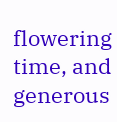flowering time, and generous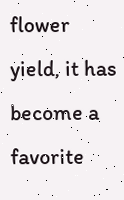flower yield, it has become a favorite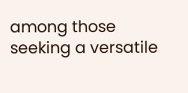among those seeking a versatile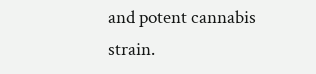and potent cannabis strain.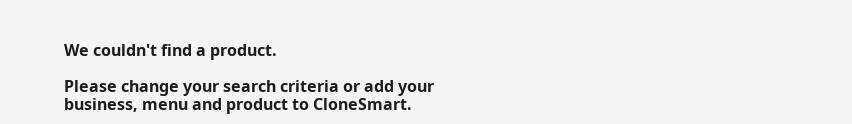We couldn't find a product.

Please change your search criteria or add your business, menu and product to CloneSmart.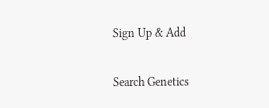Sign Up & Add

Search Genetics